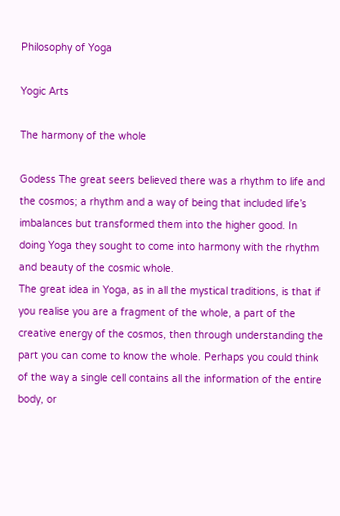Philosophy of Yoga

Yogic Arts

The harmony of the whole

Godess The great seers believed there was a rhythm to life and the cosmos; a rhythm and a way of being that included life’s imbalances but transformed them into the higher good. In doing Yoga they sought to come into harmony with the rhythm and beauty of the cosmic whole.
The great idea in Yoga, as in all the mystical traditions, is that if you realise you are a fragment of the whole, a part of the creative energy of the cosmos, then through understanding the part you can come to know the whole. Perhaps you could think of the way a single cell contains all the information of the entire body, or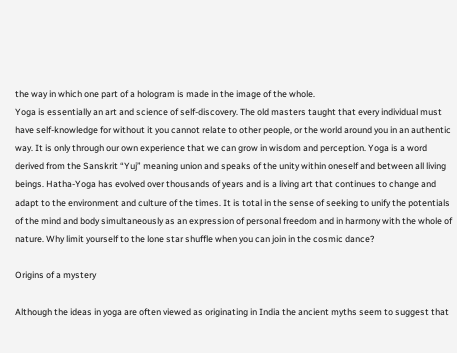the way in which one part of a hologram is made in the image of the whole.
Yoga is essentially an art and science of self-discovery. The old masters taught that every individual must have self-knowledge for without it you cannot relate to other people, or the world around you in an authentic way. It is only through our own experience that we can grow in wisdom and perception. Yoga is a word derived from the Sanskrit “Yuj” meaning union and speaks of the unity within oneself and between all living beings. Hatha-Yoga has evolved over thousands of years and is a living art that continues to change and adapt to the environment and culture of the times. It is total in the sense of seeking to unify the potentials of the mind and body simultaneously as an expression of personal freedom and in harmony with the whole of nature. Why limit yourself to the lone star shuffle when you can join in the cosmic dance?

Origins of a mystery

Although the ideas in yoga are often viewed as originating in India the ancient myths seem to suggest that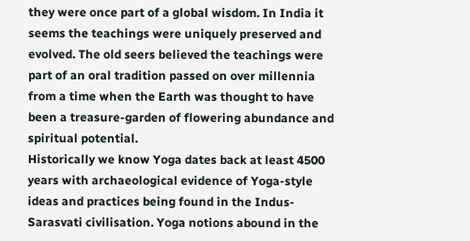they were once part of a global wisdom. In India it seems the teachings were uniquely preserved and evolved. The old seers believed the teachings were part of an oral tradition passed on over millennia from a time when the Earth was thought to have been a treasure-garden of flowering abundance and spiritual potential.
Historically we know Yoga dates back at least 4500 years with archaeological evidence of Yoga-style ideas and practices being found in the Indus-Sarasvati civilisation. Yoga notions abound in the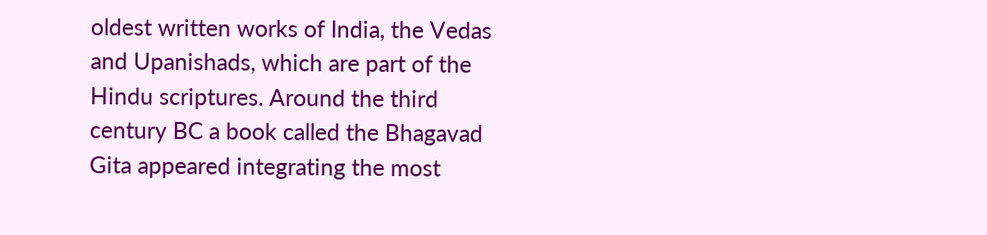oldest written works of India, the Vedas and Upanishads, which are part of the Hindu scriptures. Around the third century BC a book called the Bhagavad Gita appeared integrating the most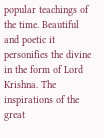popular teachings of the time. Beautiful and poetic it personifies the divine in the form of Lord Krishna. The inspirations of the great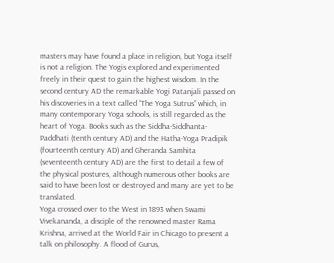masters may have found a place in religion, but Yoga itself is not a religion. The Yogis explored and experimented freely in their quest to gain the highest wisdom. In the second century AD the remarkable Yogi Patanjali passed on his discoveries in a text called “The Yoga Sutrus” which, in many contemporary Yoga schools, is still regarded as the heart of Yoga. Books such as the Siddha-Siddhanta-Paddhati (tenth century AD) and the Hatha-Yoga Pradipik (fourteenth century AD) and Gheranda Samhita (seventeenth century AD) are the first to detail a few of the physical postures, although numerous other books are said to have been lost or destroyed and many are yet to be translated.
Yoga crossed over to the West in 1893 when Swami Vivekananda, a disciple of the renowned master Rama Krishna, arrived at the World Fair in Chicago to present a talk on philosophy. A flood of Gurus,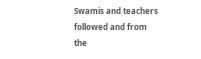Swamis and teachers followed and from the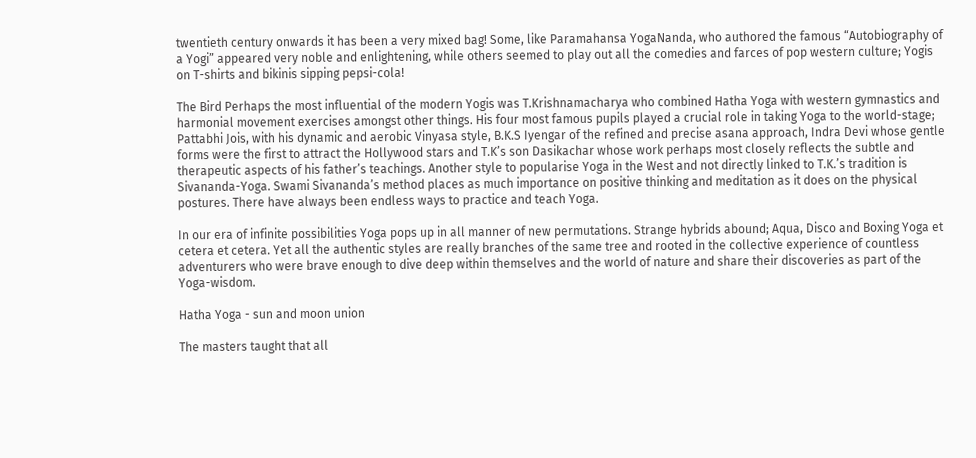twentieth century onwards it has been a very mixed bag! Some, like Paramahansa YogaNanda, who authored the famous “Autobiography of a Yogi” appeared very noble and enlightening, while others seemed to play out all the comedies and farces of pop western culture; Yogis on T-shirts and bikinis sipping pepsi-cola!

The Bird Perhaps the most influential of the modern Yogis was T.Krishnamacharya who combined Hatha Yoga with western gymnastics and harmonial movement exercises amongst other things. His four most famous pupils played a crucial role in taking Yoga to the world-stage; Pattabhi Jois, with his dynamic and aerobic Vinyasa style, B.K.S Iyengar of the refined and precise asana approach, Indra Devi whose gentle forms were the first to attract the Hollywood stars and T.K’s son Dasikachar whose work perhaps most closely reflects the subtle and therapeutic aspects of his father’s teachings. Another style to popularise Yoga in the West and not directly linked to T.K.’s tradition is Sivananda-Yoga. Swami Sivananda’s method places as much importance on positive thinking and meditation as it does on the physical postures. There have always been endless ways to practice and teach Yoga.

In our era of infinite possibilities Yoga pops up in all manner of new permutations. Strange hybrids abound; Aqua, Disco and Boxing Yoga et cetera et cetera. Yet all the authentic styles are really branches of the same tree and rooted in the collective experience of countless adventurers who were brave enough to dive deep within themselves and the world of nature and share their discoveries as part of the Yoga-wisdom.

Hatha Yoga - sun and moon union

The masters taught that all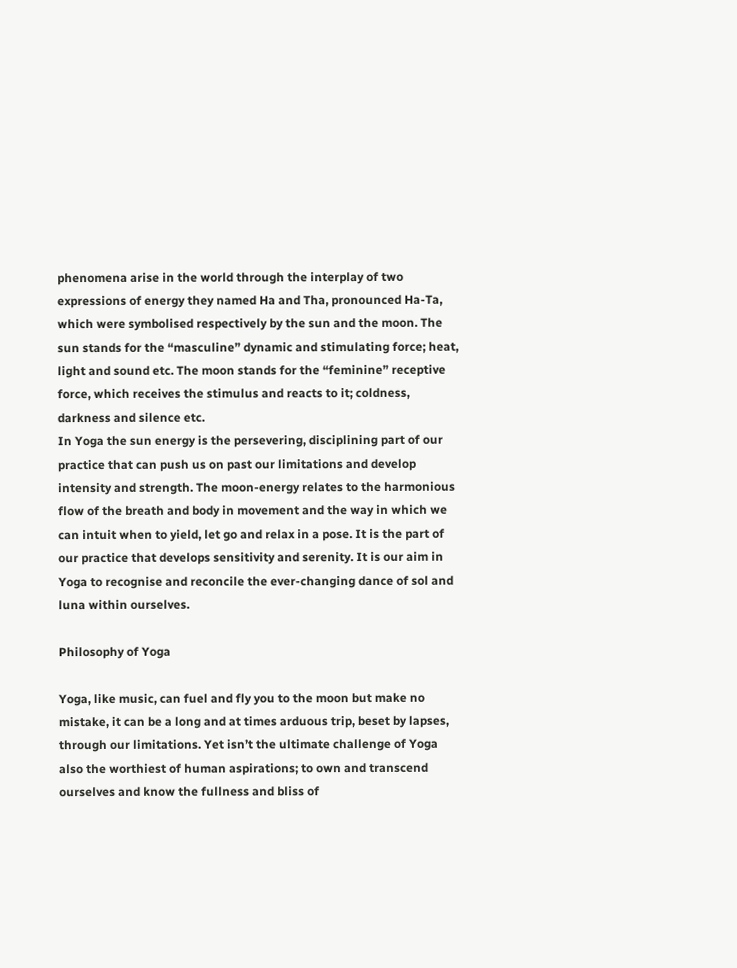phenomena arise in the world through the interplay of two expressions of energy they named Ha and Tha, pronounced Ha-Ta, which were symbolised respectively by the sun and the moon. The sun stands for the “masculine” dynamic and stimulating force; heat, light and sound etc. The moon stands for the “feminine” receptive force, which receives the stimulus and reacts to it; coldness, darkness and silence etc.
In Yoga the sun energy is the persevering, disciplining part of our practice that can push us on past our limitations and develop intensity and strength. The moon-energy relates to the harmonious flow of the breath and body in movement and the way in which we can intuit when to yield, let go and relax in a pose. It is the part of our practice that develops sensitivity and serenity. It is our aim in Yoga to recognise and reconcile the ever-changing dance of sol and luna within ourselves.

Philosophy of Yoga

Yoga, like music, can fuel and fly you to the moon but make no mistake, it can be a long and at times arduous trip, beset by lapses, through our limitations. Yet isn’t the ultimate challenge of Yoga also the worthiest of human aspirations; to own and transcend ourselves and know the fullness and bliss of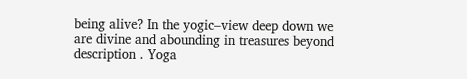being alive? In the yogic–view deep down we are divine and abounding in treasures beyond description . Yoga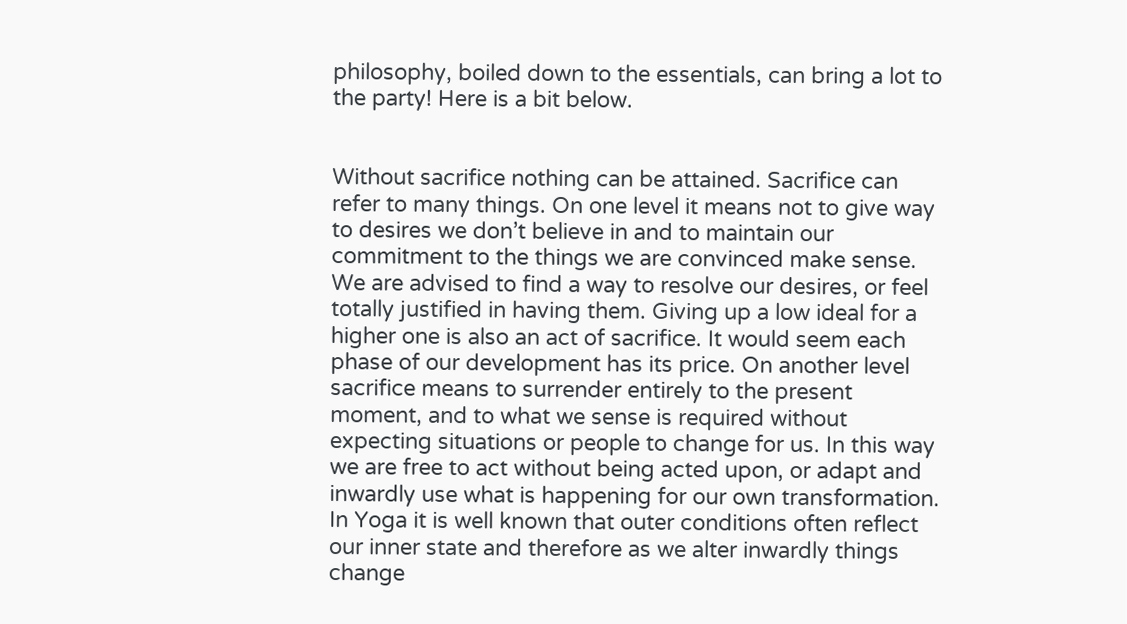philosophy, boiled down to the essentials, can bring a lot to the party! Here is a bit below.


Without sacrifice nothing can be attained. Sacrifice can refer to many things. On one level it means not to give way to desires we don’t believe in and to maintain our commitment to the things we are convinced make sense. We are advised to find a way to resolve our desires, or feel totally justified in having them. Giving up a low ideal for a higher one is also an act of sacrifice. It would seem each phase of our development has its price. On another level sacrifice means to surrender entirely to the present moment, and to what we sense is required without expecting situations or people to change for us. In this way we are free to act without being acted upon, or adapt and inwardly use what is happening for our own transformation. In Yoga it is well known that outer conditions often reflect our inner state and therefore as we alter inwardly things change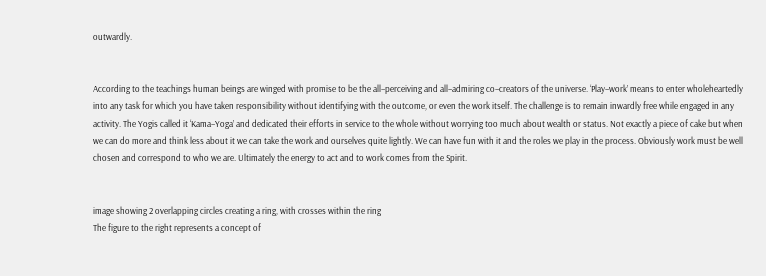outwardly.


According to the teachings human beings are winged with promise to be the all–perceiving and all–admiring co–creators of the universe. ‘Play–work’ means to enter wholeheartedly into any task for which you have taken responsibility without identifying with the outcome, or even the work itself. The challenge is to remain inwardly free while engaged in any activity. The Yogis called it ‘Kama–Yoga’ and dedicated their efforts in service to the whole without worrying too much about wealth or status. Not exactly a piece of cake but when we can do more and think less about it we can take the work and ourselves quite lightly. We can have fun with it and the roles we play in the process. Obviously work must be well chosen and correspond to who we are. Ultimately the energy to act and to work comes from the Spirit.


image showing 2 overlapping circles creating a ring, with crosses within the ring
The figure to the right represents a concept of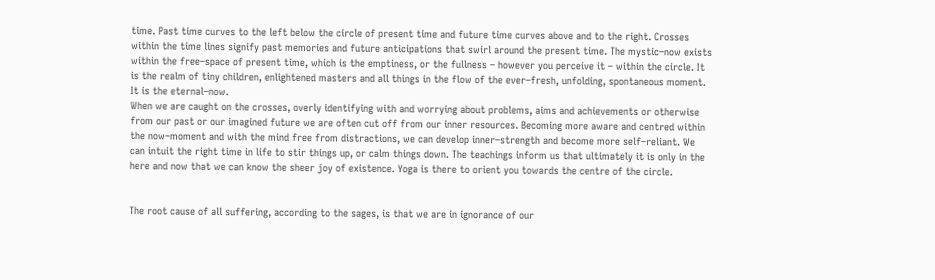time. Past time curves to the left below the circle of present time and future time curves above and to the right. Crosses within the time lines signify past memories and future anticipations that swirl around the present time. The mystic–now exists within the free–space of present time, which is the emptiness, or the fullness – however you perceive it – within the circle. It is the realm of tiny children, enlightened masters and all things in the flow of the ever–fresh, unfolding, spontaneous moment. It is the eternal–now.
When we are caught on the crosses, overly identifying with and worrying about problems, aims and achievements or otherwise from our past or our imagined future we are often cut off from our inner resources. Becoming more aware and centred within the now–moment and with the mind free from distractions, we can develop inner–strength and become more self–reliant. We can intuit the right time in life to stir things up, or calm things down. The teachings inform us that ultimately it is only in the here and now that we can know the sheer joy of existence. Yoga is there to orient you towards the centre of the circle.


The root cause of all suffering, according to the sages, is that we are in ignorance of our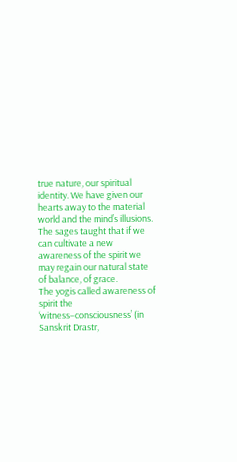true nature, our spiritual identity. We have given our hearts away to the material world and the mind’s illusions. The sages taught that if we can cultivate a new awareness of the spirit we may regain our natural state of balance, of grace.
The yogis called awareness of spirit the ‘witness–consciousness’ (in Sanskrit Drastr,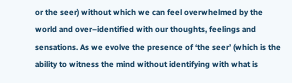or the seer) without which we can feel overwhelmed by the world and over–identified with our thoughts, feelings and sensations. As we evolve the presence of ‘the seer’ (which is the ability to witness the mind without identifying with what is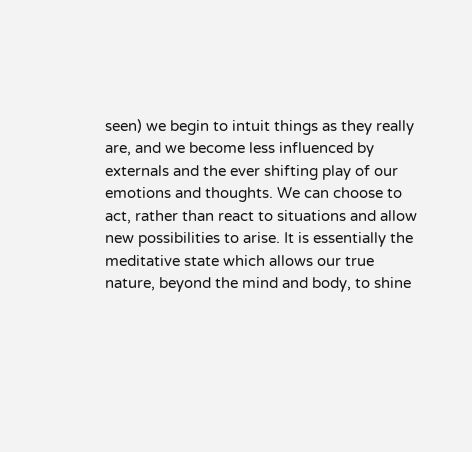seen) we begin to intuit things as they really are, and we become less influenced by externals and the ever shifting play of our emotions and thoughts. We can choose to act, rather than react to situations and allow new possibilities to arise. It is essentially the meditative state which allows our true nature, beyond the mind and body, to shine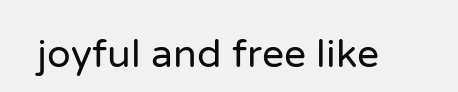joyful and free like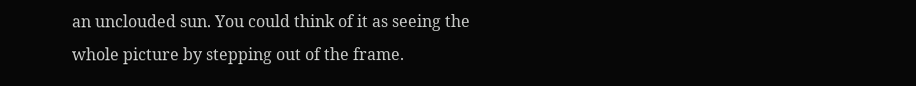an unclouded sun. You could think of it as seeing the whole picture by stepping out of the frame.